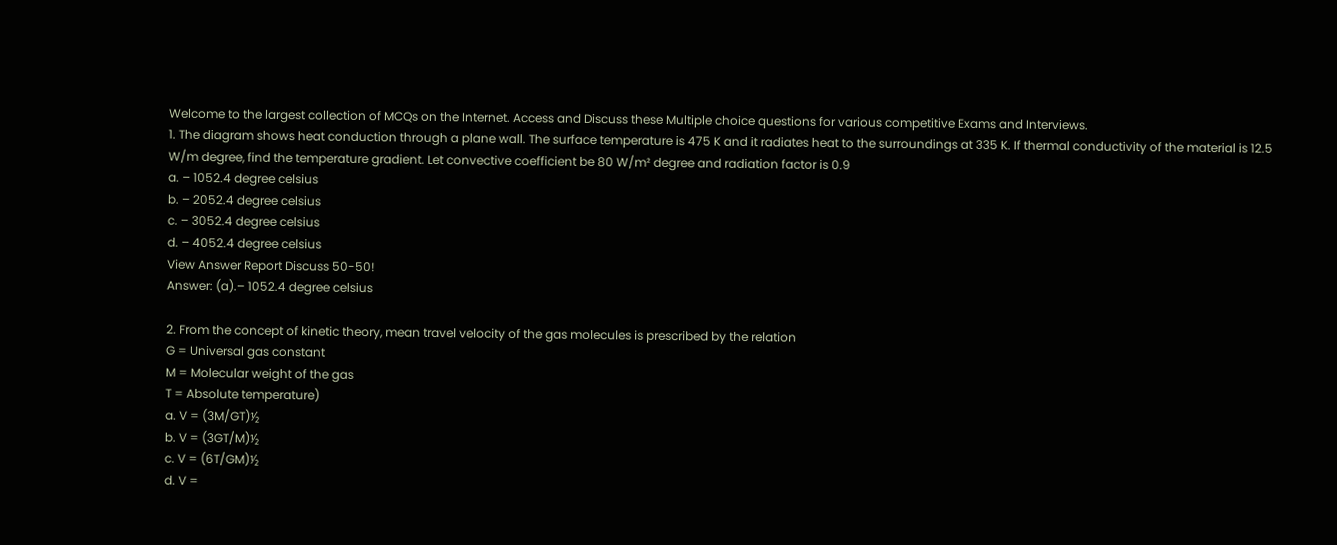Welcome to the largest collection of MCQs on the Internet. Access and Discuss these Multiple choice questions for various competitive Exams and Interviews.
1. The diagram shows heat conduction through a plane wall. The surface temperature is 475 K and it radiates heat to the surroundings at 335 K. If thermal conductivity of the material is 12.5 W/m degree, find the temperature gradient. Let convective coefficient be 80 W/m² degree and radiation factor is 0.9
a. – 1052.4 degree celsius
b. – 2052.4 degree celsius
c. – 3052.4 degree celsius
d. – 4052.4 degree celsius
View Answer Report Discuss 50-50!
Answer: (a).– 1052.4 degree celsius

2. From the concept of kinetic theory, mean travel velocity of the gas molecules is prescribed by the relation
G = Universal gas constant
M = Molecular weight of the gas
T = Absolute temperature)
a. V = (3M/GT)⅟₂
b. V = (3GT/M)⅟₂
c. V = (6T/GM)⅟₂
d. V =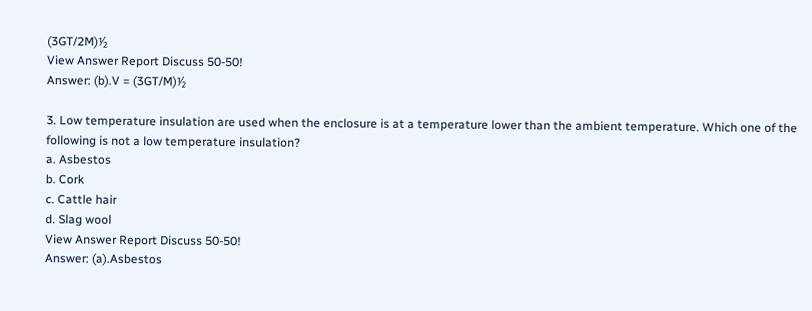(3GT/2M)⅟₂
View Answer Report Discuss 50-50!
Answer: (b).V = (3GT/M)⅟₂

3. Low temperature insulation are used when the enclosure is at a temperature lower than the ambient temperature. Which one of the following is not a low temperature insulation?
a. Asbestos
b. Cork
c. Cattle hair
d. Slag wool
View Answer Report Discuss 50-50!
Answer: (a).Asbestos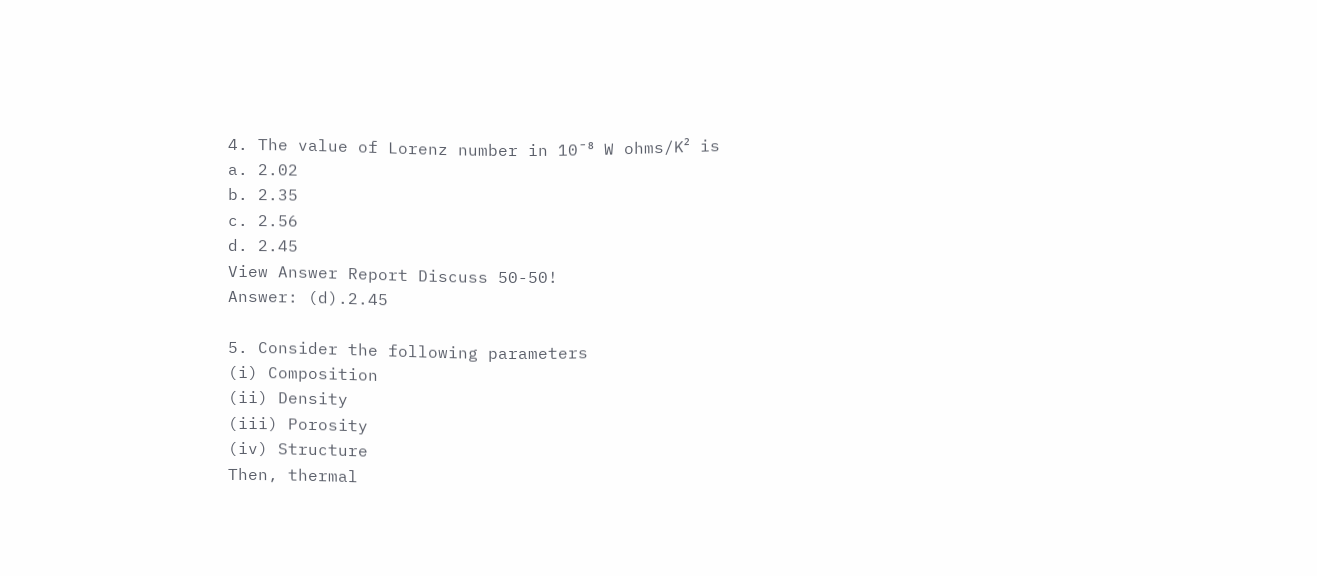4. The value of Lorenz number in 10¯⁸ W ohms/K² is
a. 2.02
b. 2.35
c. 2.56
d. 2.45
View Answer Report Discuss 50-50!
Answer: (d).2.45

5. Consider the following parameters
(i) Composition
(ii) Density
(iii) Porosity
(iv) Structure
Then, thermal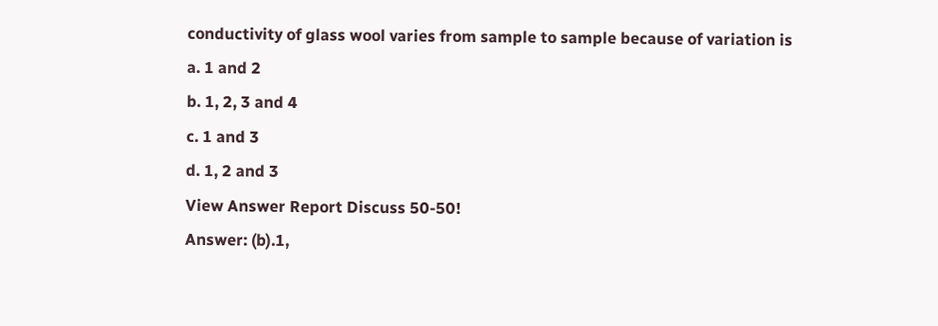conductivity of glass wool varies from sample to sample because of variation is
a. 1 and 2
b. 1, 2, 3 and 4
c. 1 and 3
d. 1, 2 and 3
View Answer Report Discuss 50-50!
Answer: (b).1,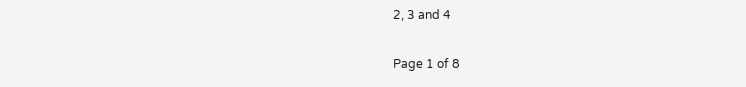2, 3 and 4

Page 1 of 8